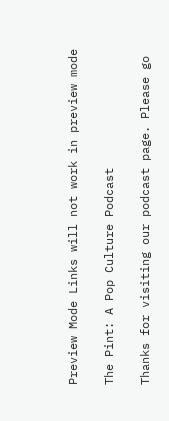Preview Mode Links will not work in preview mode

The Pint: A Pop Culture Podcast

Thanks for visiting our podcast page. Please go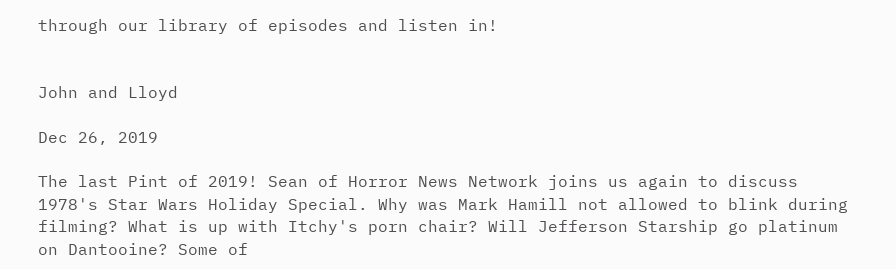through our library of episodes and listen in!


John and Lloyd

Dec 26, 2019

The last Pint of 2019! Sean of Horror News Network joins us again to discuss 1978's Star Wars Holiday Special. Why was Mark Hamill not allowed to blink during filming? What is up with Itchy's porn chair? Will Jefferson Starship go platinum on Dantooine? Some of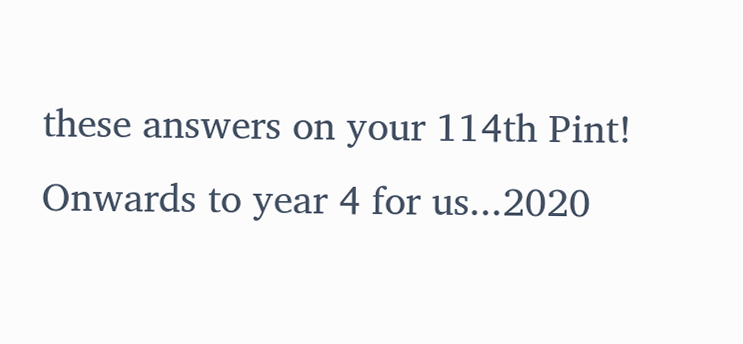these answers on your 114th Pint! Onwards to year 4 for us...2020